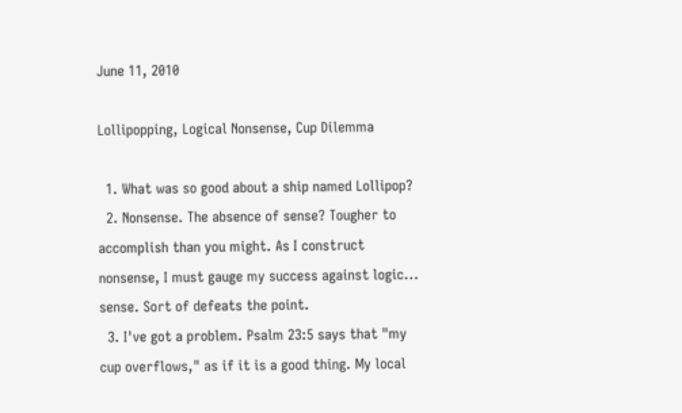June 11, 2010

Lollipopping, Logical Nonsense, Cup Dilemma

  1. What was so good about a ship named Lollipop?
  2. Nonsense. The absence of sense? Tougher to accomplish than you might. As I construct nonsense, I must gauge my success against logic... sense. Sort of defeats the point.
  3. I've got a problem. Psalm 23:5 says that "my cup overflows," as if it is a good thing. My local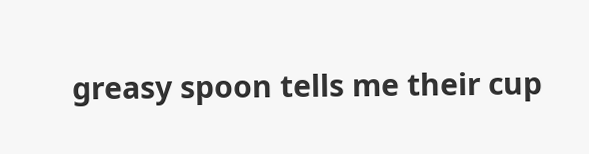greasy spoon tells me their cup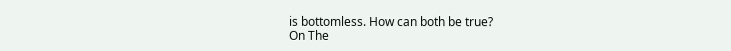is bottomless. How can both be true?
On The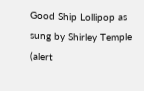Good Ship Lollipop as sung by Shirley Temple (alert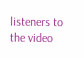listeners to the video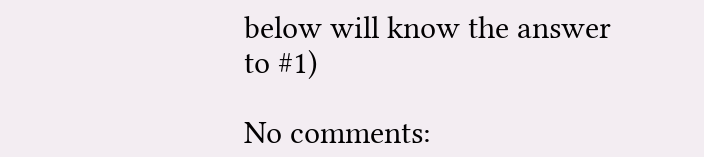below will know the answer to #1)

No comments: